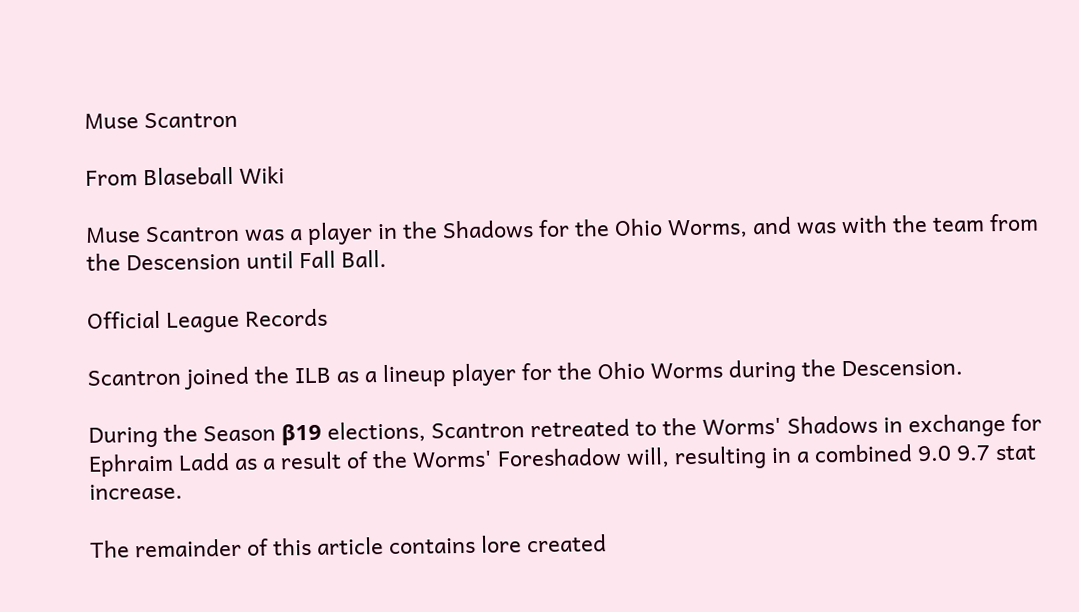Muse Scantron

From Blaseball Wiki

Muse Scantron was a player in the Shadows for the Ohio Worms, and was with the team from the Descension until Fall Ball.

Official League Records

Scantron joined the ILB as a lineup player for the Ohio Worms during the Descension.

During the Season β19 elections, Scantron retreated to the Worms' Shadows in exchange for Ephraim Ladd as a result of the Worms' Foreshadow will, resulting in a combined 9.0 9.7 stat increase.

The remainder of this article contains lore created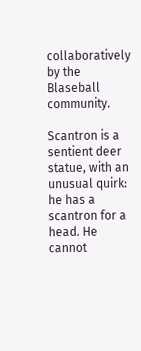collaboratively by the Blaseball community.

Scantron is a sentient deer statue, with an unusual quirk: he has a scantron for a head. He cannot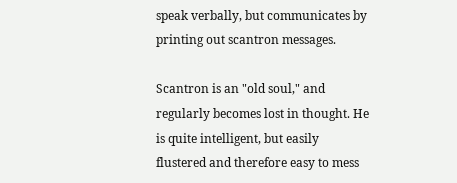speak verbally, but communicates by printing out scantron messages.

Scantron is an "old soul," and regularly becomes lost in thought. He is quite intelligent, but easily flustered and therefore easy to mess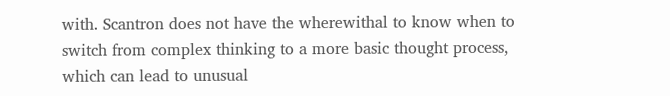with. Scantron does not have the wherewithal to know when to switch from complex thinking to a more basic thought process, which can lead to unusual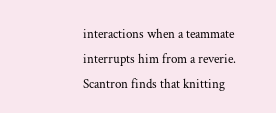interactions when a teammate interrupts him from a reverie. Scantron finds that knitting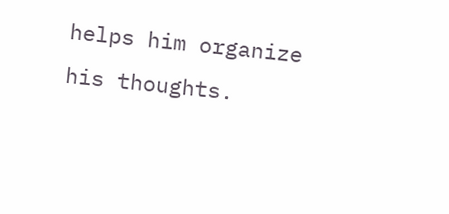helps him organize his thoughts.